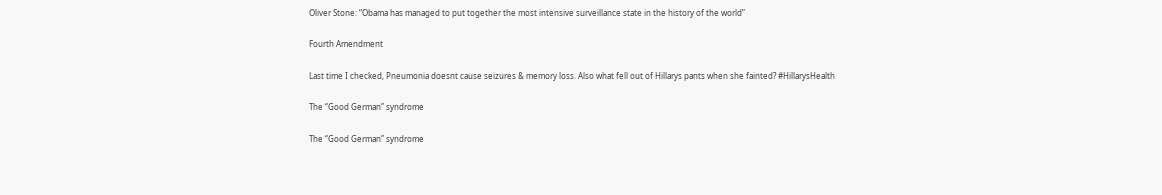Oliver Stone: “Obama has managed to put together the most intensive surveillance state in the history of the world”

Fourth Amendment

Last time I checked, Pneumonia doesnt cause seizures & memory loss. Also what fell out of Hillarys pants when she fainted? #HillarysHealth

The “Good German” syndrome

The “Good German” syndrome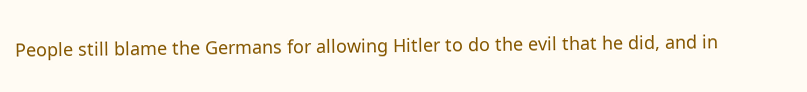People still blame the Germans for allowing Hitler to do the evil that he did, and in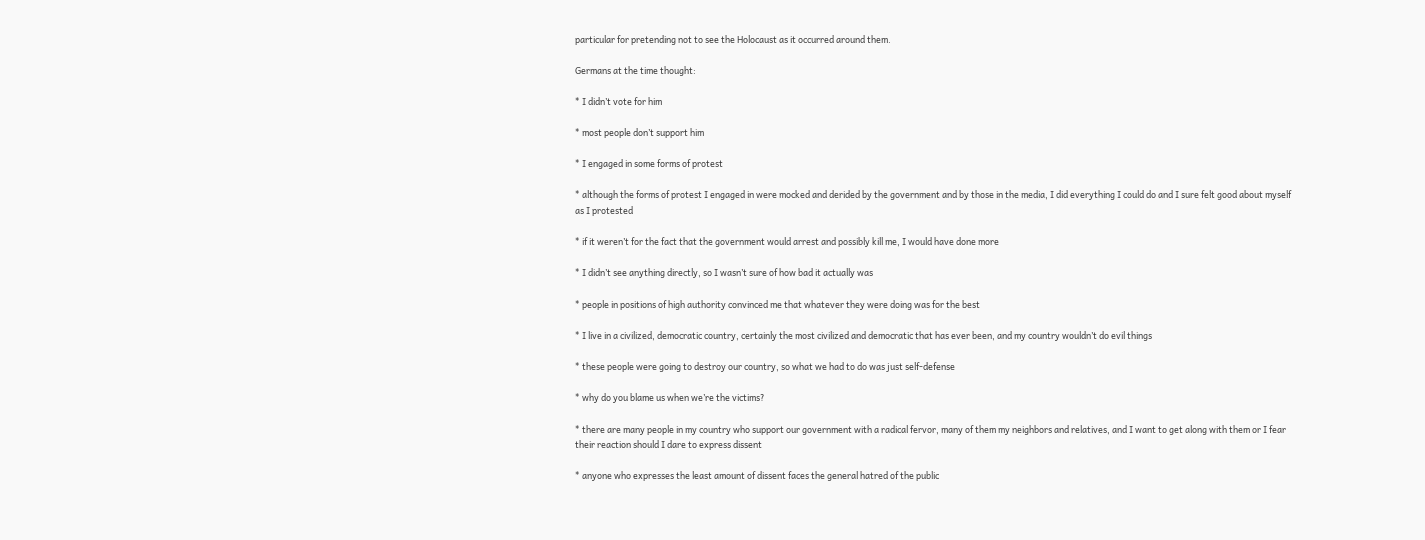particular for pretending not to see the Holocaust as it occurred around them.

Germans at the time thought:

* I didn’t vote for him

* most people don’t support him

* I engaged in some forms of protest

* although the forms of protest I engaged in were mocked and derided by the government and by those in the media, I did everything I could do and I sure felt good about myself as I protested

* if it weren’t for the fact that the government would arrest and possibly kill me, I would have done more

* I didn’t see anything directly, so I wasn’t sure of how bad it actually was

* people in positions of high authority convinced me that whatever they were doing was for the best

* I live in a civilized, democratic country, certainly the most civilized and democratic that has ever been, and my country wouldn’t do evil things

* these people were going to destroy our country, so what we had to do was just self-defense

* why do you blame us when we’re the victims?

* there are many people in my country who support our government with a radical fervor, many of them my neighbors and relatives, and I want to get along with them or I fear their reaction should I dare to express dissent

* anyone who expresses the least amount of dissent faces the general hatred of the public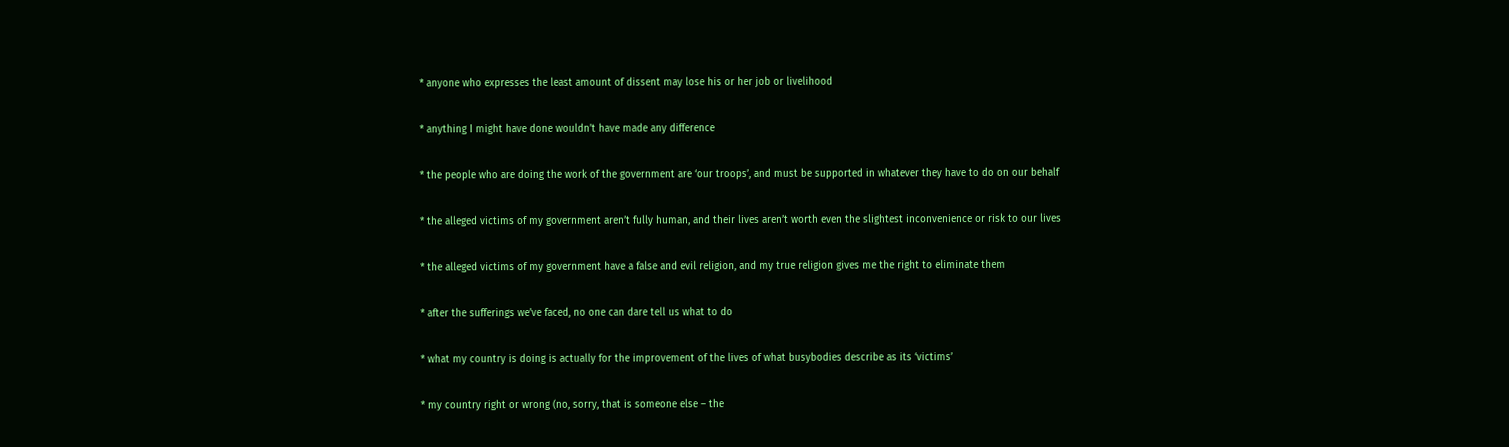* anyone who expresses the least amount of dissent may lose his or her job or livelihood

* anything I might have done wouldn’t have made any difference

* the people who are doing the work of the government are ‘our troops’, and must be supported in whatever they have to do on our behalf

* the alleged victims of my government aren’t fully human, and their lives aren’t worth even the slightest inconvenience or risk to our lives

* the alleged victims of my government have a false and evil religion, and my true religion gives me the right to eliminate them

* after the sufferings we’ve faced, no one can dare tell us what to do

* what my country is doing is actually for the improvement of the lives of what busybodies describe as its ‘victims’

* my country right or wrong (no, sorry, that is someone else – the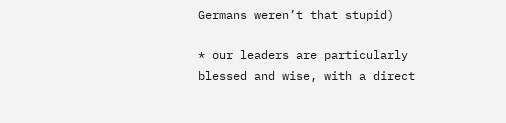Germans weren’t that stupid)

* our leaders are particularly blessed and wise, with a direct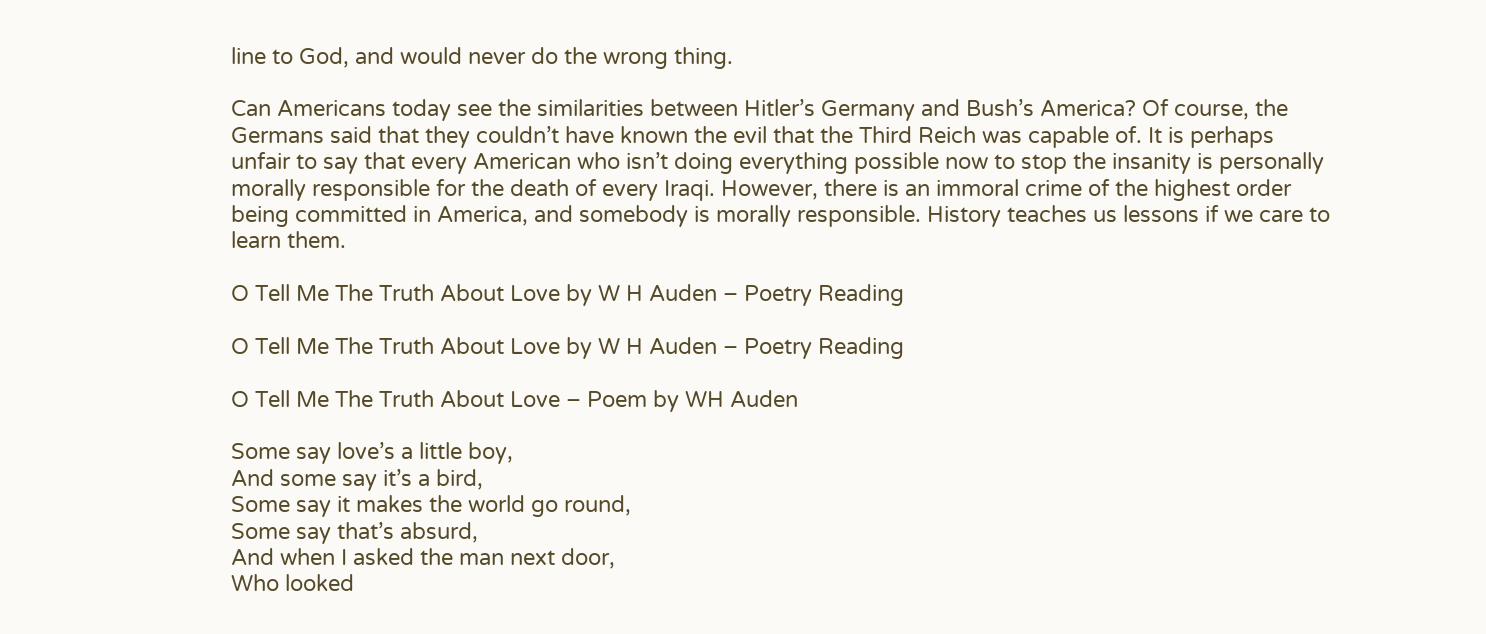line to God, and would never do the wrong thing.

Can Americans today see the similarities between Hitler’s Germany and Bush’s America? Of course, the Germans said that they couldn’t have known the evil that the Third Reich was capable of. It is perhaps unfair to say that every American who isn’t doing everything possible now to stop the insanity is personally morally responsible for the death of every Iraqi. However, there is an immoral crime of the highest order being committed in America, and somebody is morally responsible. History teaches us lessons if we care to learn them.

O Tell Me The Truth About Love by W H Auden – Poetry Reading

O Tell Me The Truth About Love by W H Auden – Poetry Reading

O Tell Me The Truth About Love – Poem by WH Auden

Some say love’s a little boy,
And some say it’s a bird,
Some say it makes the world go round,
Some say that’s absurd,
And when I asked the man next door,
Who looked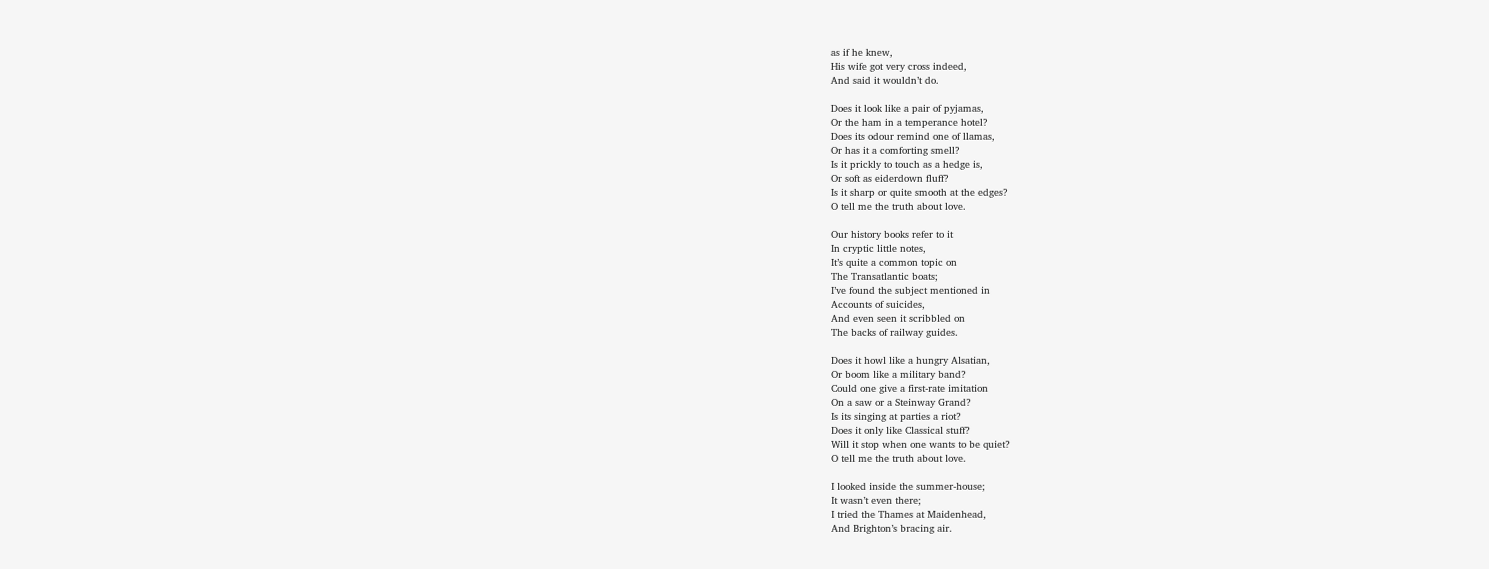as if he knew,
His wife got very cross indeed,
And said it wouldn’t do.

Does it look like a pair of pyjamas,
Or the ham in a temperance hotel?
Does its odour remind one of llamas,
Or has it a comforting smell?
Is it prickly to touch as a hedge is,
Or soft as eiderdown fluff?
Is it sharp or quite smooth at the edges?
O tell me the truth about love.

Our history books refer to it
In cryptic little notes,
It’s quite a common topic on
The Transatlantic boats;
I’ve found the subject mentioned in
Accounts of suicides,
And even seen it scribbled on
The backs of railway guides.

Does it howl like a hungry Alsatian,
Or boom like a military band?
Could one give a first-rate imitation
On a saw or a Steinway Grand?
Is its singing at parties a riot?
Does it only like Classical stuff?
Will it stop when one wants to be quiet?
O tell me the truth about love.

I looked inside the summer-house;
It wasn’t even there;
I tried the Thames at Maidenhead,
And Brighton’s bracing air.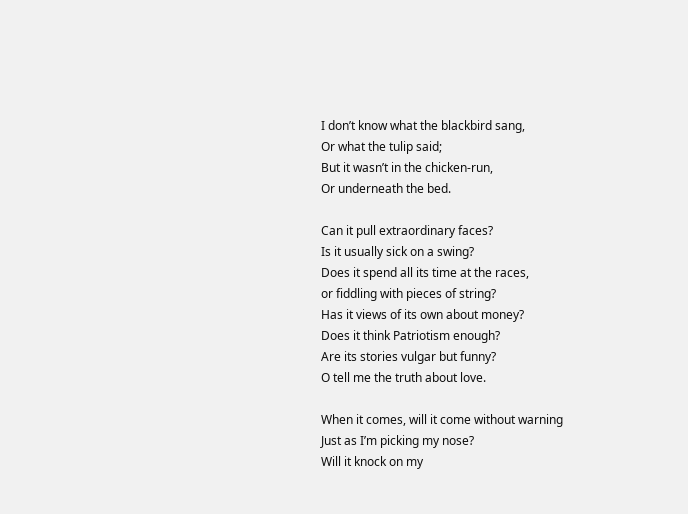I don’t know what the blackbird sang,
Or what the tulip said;
But it wasn’t in the chicken-run,
Or underneath the bed.

Can it pull extraordinary faces?
Is it usually sick on a swing?
Does it spend all its time at the races,
or fiddling with pieces of string?
Has it views of its own about money?
Does it think Patriotism enough?
Are its stories vulgar but funny?
O tell me the truth about love.

When it comes, will it come without warning
Just as I’m picking my nose?
Will it knock on my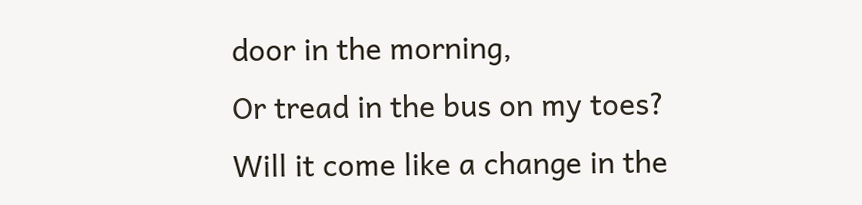door in the morning,
Or tread in the bus on my toes?
Will it come like a change in the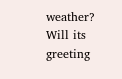weather?
Will its greeting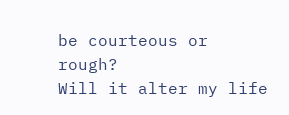be courteous or rough?
Will it alter my life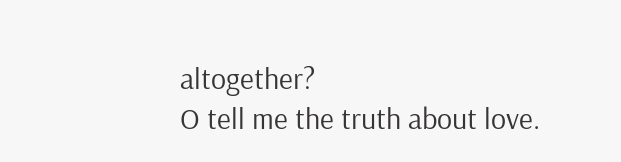altogether?
O tell me the truth about love.